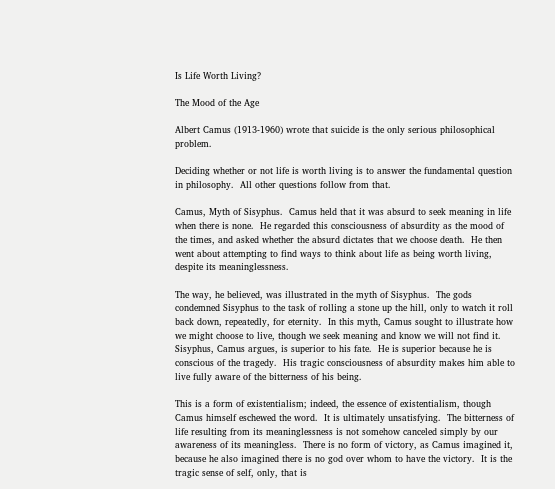Is Life Worth Living?

The Mood of the Age

Albert Camus (1913-1960) wrote that suicide is the only serious philosophical problem.

Deciding whether or not life is worth living is to answer the fundamental question in philosophy.  All other questions follow from that.

Camus, Myth of Sisyphus.  Camus held that it was absurd to seek meaning in life when there is none.  He regarded this consciousness of absurdity as the mood of the times, and asked whether the absurd dictates that we choose death.  He then went about attempting to find ways to think about life as being worth living, despite its meaninglessness.

The way, he believed, was illustrated in the myth of Sisyphus.  The gods condemned Sisyphus to the task of rolling a stone up the hill, only to watch it roll back down, repeatedly, for eternity.  In this myth, Camus sought to illustrate how we might choose to live, though we seek meaning and know we will not find it.  Sisyphus, Camus argues, is superior to his fate.  He is superior because he is conscious of the tragedy.  His tragic consciousness of absurdity makes him able to live fully aware of the bitterness of his being.

This is a form of existentialism; indeed, the essence of existentialism, though Camus himself eschewed the word.  It is ultimately unsatisfying.  The bitterness of life resulting from its meaninglessness is not somehow canceled simply by our awareness of its meaningless.  There is no form of victory, as Camus imagined it, because he also imagined there is no god over whom to have the victory.  It is the tragic sense of self, only, that is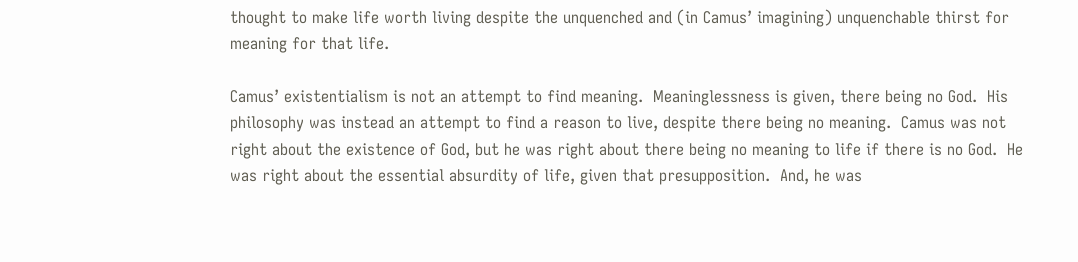thought to make life worth living despite the unquenched and (in Camus’ imagining) unquenchable thirst for meaning for that life.

Camus’ existentialism is not an attempt to find meaning.  Meaninglessness is given, there being no God.  His philosophy was instead an attempt to find a reason to live, despite there being no meaning.  Camus was not right about the existence of God, but he was right about there being no meaning to life if there is no God.  He was right about the essential absurdity of life, given that presupposition.  And, he was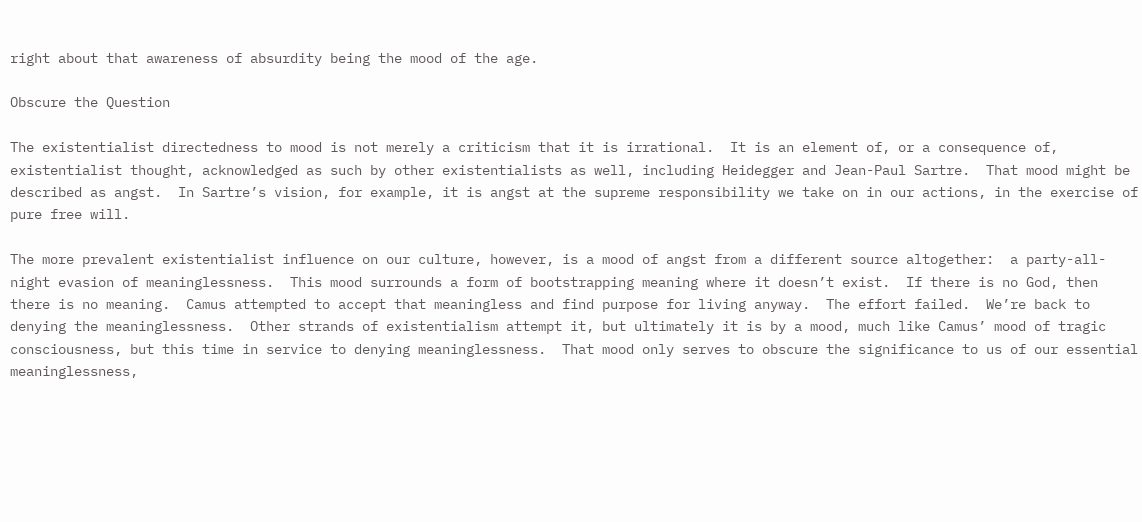right about that awareness of absurdity being the mood of the age.

Obscure the Question

The existentialist directedness to mood is not merely a criticism that it is irrational.  It is an element of, or a consequence of, existentialist thought, acknowledged as such by other existentialists as well, including Heidegger and Jean-Paul Sartre.  That mood might be described as angst.  In Sartre’s vision, for example, it is angst at the supreme responsibility we take on in our actions, in the exercise of pure free will.

The more prevalent existentialist influence on our culture, however, is a mood of angst from a different source altogether:  a party-all-night evasion of meaninglessness.  This mood surrounds a form of bootstrapping meaning where it doesn’t exist.  If there is no God, then there is no meaning.  Camus attempted to accept that meaningless and find purpose for living anyway.  The effort failed.  We’re back to denying the meaninglessness.  Other strands of existentialism attempt it, but ultimately it is by a mood, much like Camus’ mood of tragic consciousness, but this time in service to denying meaninglessness.  That mood only serves to obscure the significance to us of our essential meaninglessness,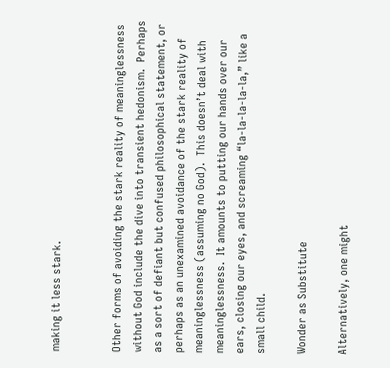making it less stark.


Other forms of avoiding the stark reality of meaninglessness without God include the dive into transient hedonism.  Perhaps as a sort of defiant but confused philosophical statement, or perhaps as an unexamined avoidance of the stark reality of meaninglessness (assuming no God).  This doesn’t deal with meaninglessness.  It amounts to putting our hands over our ears, closing our eyes, and screaming “la-la-la-la-la,” like a small child.

Wonder as Substitute

Alternatively, one might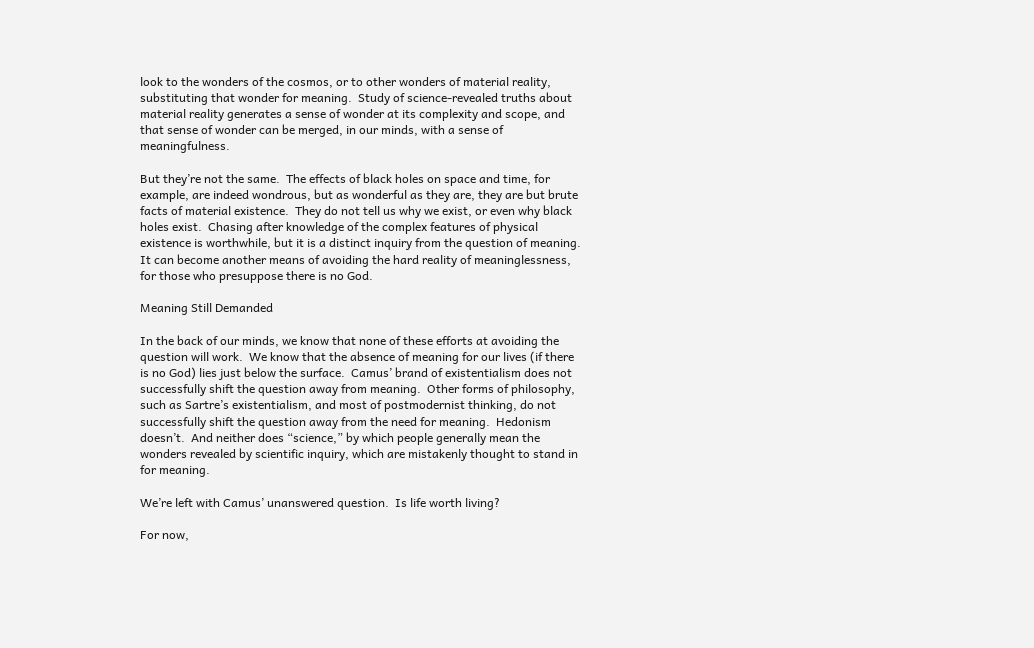look to the wonders of the cosmos, or to other wonders of material reality, substituting that wonder for meaning.  Study of science-revealed truths about material reality generates a sense of wonder at its complexity and scope, and that sense of wonder can be merged, in our minds, with a sense of meaningfulness.

But they’re not the same.  The effects of black holes on space and time, for example, are indeed wondrous, but as wonderful as they are, they are but brute facts of material existence.  They do not tell us why we exist, or even why black holes exist.  Chasing after knowledge of the complex features of physical existence is worthwhile, but it is a distinct inquiry from the question of meaning.  It can become another means of avoiding the hard reality of meaninglessness, for those who presuppose there is no God.

Meaning Still Demanded

In the back of our minds, we know that none of these efforts at avoiding the question will work.  We know that the absence of meaning for our lives (if there is no God) lies just below the surface.  Camus’ brand of existentialism does not successfully shift the question away from meaning.  Other forms of philosophy, such as Sartre’s existentialism, and most of postmodernist thinking, do not successfully shift the question away from the need for meaning.  Hedonism doesn’t.  And neither does “science,” by which people generally mean the wonders revealed by scientific inquiry, which are mistakenly thought to stand in for meaning.

We’re left with Camus’ unanswered question.  Is life worth living?

For now,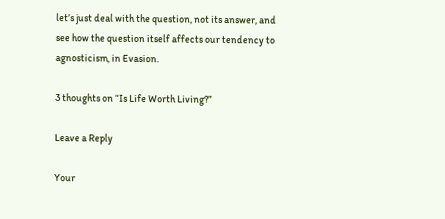let’s just deal with the question, not its answer, and see how the question itself affects our tendency to agnosticism, in Evasion.

3 thoughts on “Is Life Worth Living?”

Leave a Reply

Your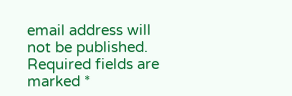email address will not be published. Required fields are marked *